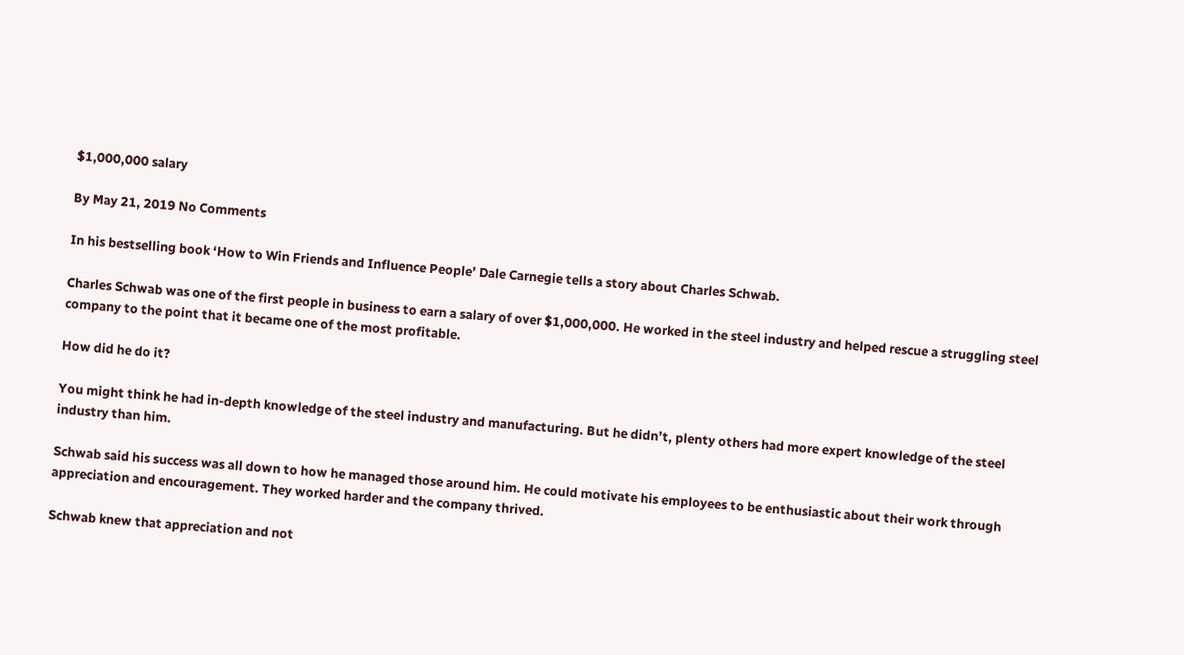$1,000,000 salary

By May 21, 2019 No Comments

In his bestselling book ‘How to Win Friends and Influence People’ Dale Carnegie tells a story about Charles Schwab.

Charles Schwab was one of the first people in business to earn a salary of over $1,000,000. He worked in the steel industry and helped rescue a struggling steel company to the point that it became one of the most profitable.

How did he do it?

You might think he had in-depth knowledge of the steel industry and manufacturing. But he didn’t, plenty others had more expert knowledge of the steel industry than him.

Schwab said his success was all down to how he managed those around him. He could motivate his employees to be enthusiastic about their work through appreciation and encouragement. They worked harder and the company thrived.

Schwab knew that appreciation and not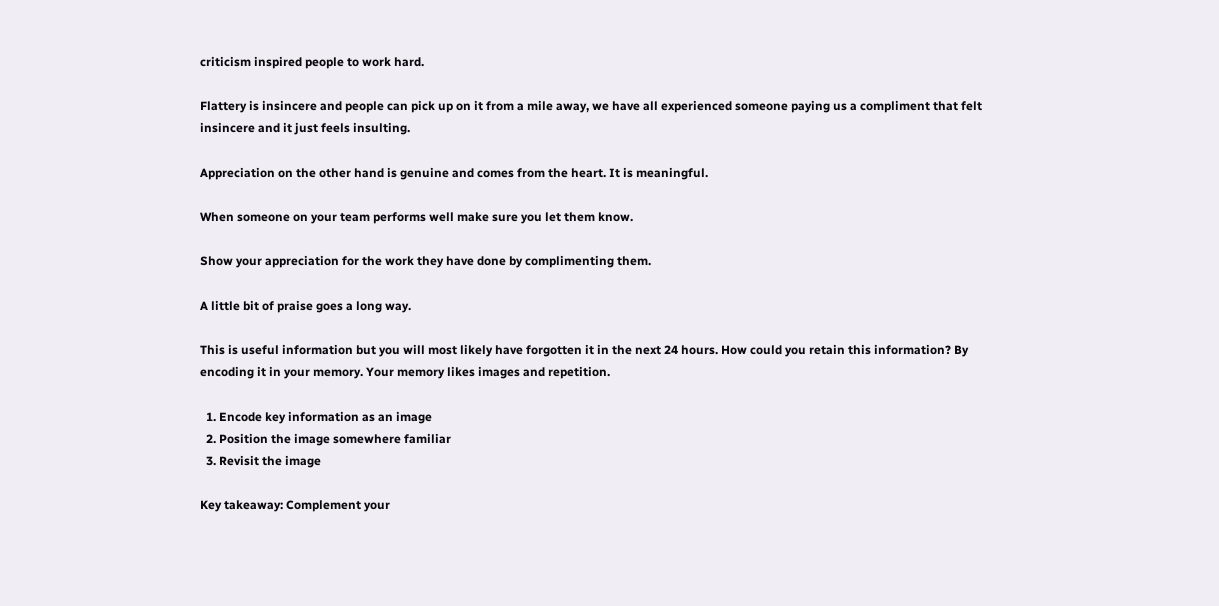criticism inspired people to work hard.

Flattery is insincere and people can pick up on it from a mile away, we have all experienced someone paying us a compliment that felt insincere and it just feels insulting.

Appreciation on the other hand is genuine and comes from the heart. It is meaningful.

When someone on your team performs well make sure you let them know.

Show your appreciation for the work they have done by complimenting them.

A little bit of praise goes a long way.

This is useful information but you will most likely have forgotten it in the next 24 hours. How could you retain this information? By encoding it in your memory. Your memory likes images and repetition.

  1. Encode key information as an image
  2. Position the image somewhere familiar
  3. Revisit the image

Key takeaway: Complement your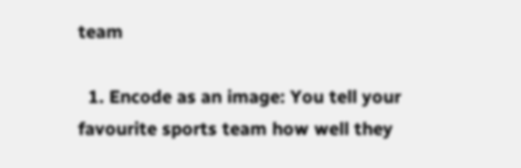team

  1. Encode as an image: You tell your favourite sports team how well they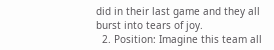did in their last game and they all burst into tears of joy.
  2. Position: Imagine this team all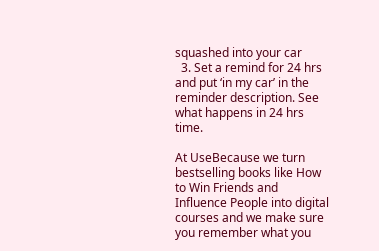squashed into your car
  3. Set a remind for 24 hrs and put ‘in my car’ in the reminder description. See what happens in 24 hrs time.

At UseBecause we turn bestselling books like How to Win Friends and Influence People into digital courses and we make sure you remember what you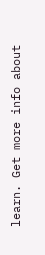learn. Get more info about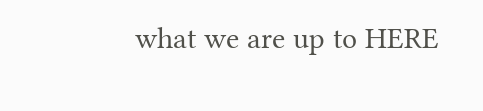what we are up to HERE